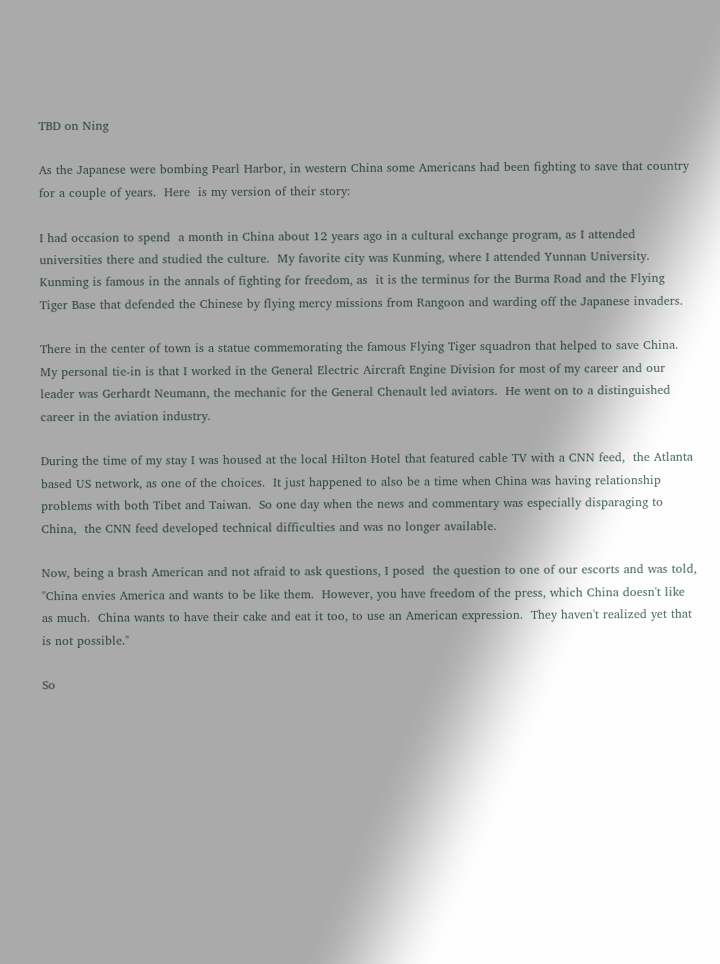TBD on Ning

As the Japanese were bombing Pearl Harbor, in western China some Americans had been fighting to save that country for a couple of years.  Here  is my version of their story:

I had occasion to spend  a month in China about 12 years ago in a cultural exchange program, as I attended universities there and studied the culture.  My favorite city was Kunming, where I attended Yunnan University.  Kunming is famous in the annals of fighting for freedom, as  it is the terminus for the Burma Road and the Flying Tiger Base that defended the Chinese by flying mercy missions from Rangoon and warding off the Japanese invaders.

There in the center of town is a statue commemorating the famous Flying Tiger squadron that helped to save China.  My personal tie-in is that I worked in the General Electric Aircraft Engine Division for most of my career and our leader was Gerhardt Neumann, the mechanic for the General Chenault led aviators.  He went on to a distinguished career in the aviation industry.

During the time of my stay I was housed at the local Hilton Hotel that featured cable TV with a CNN feed,  the Atlanta based US network, as one of the choices.  It just happened to also be a time when China was having relationship problems with both Tibet and Taiwan.  So one day when the news and commentary was especially disparaging to China,  the CNN feed developed technical difficulties and was no longer available.

Now, being a brash American and not afraid to ask questions, I posed  the question to one of our escorts and was told, "China envies America and wants to be like them.  However, you have freedom of the press, which China doesn't like as much.  China wants to have their cake and eat it too, to use an American expression.  They haven't realized yet that is not possible."

So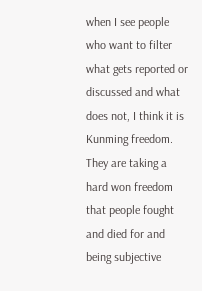when I see people who want to filter what gets reported or discussed and what does not, I think it is Kunming freedom.  They are taking a hard won freedom that people fought and died for and being subjective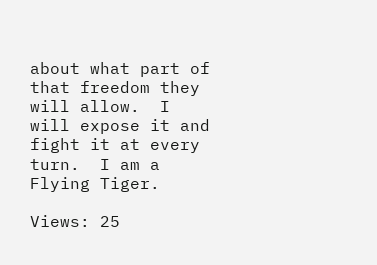about what part of that freedom they will allow.  I will expose it and fight it at every turn.  I am a Flying Tiger.

Views: 25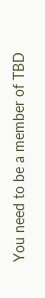You need to be a member of TBD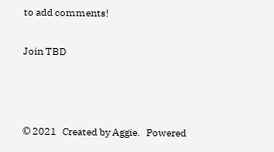to add comments!

Join TBD



© 2021   Created by Aggie.   Powered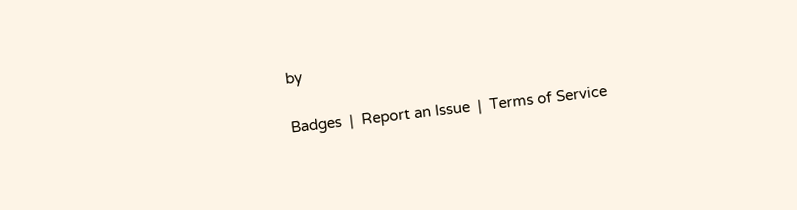by

Badges  |  Report an Issue  |  Terms of Service